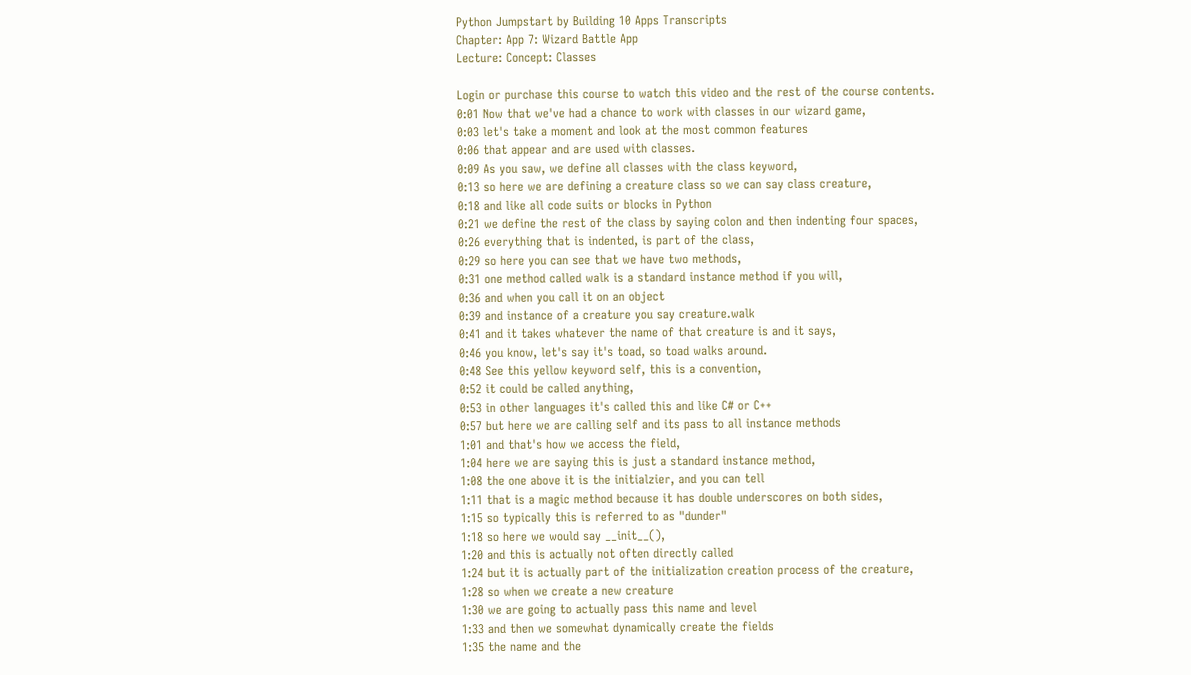Python Jumpstart by Building 10 Apps Transcripts
Chapter: App 7: Wizard Battle App
Lecture: Concept: Classes

Login or purchase this course to watch this video and the rest of the course contents.
0:01 Now that we've had a chance to work with classes in our wizard game,
0:03 let's take a moment and look at the most common features
0:06 that appear and are used with classes.
0:09 As you saw, we define all classes with the class keyword,
0:13 so here we are defining a creature class so we can say class creature,
0:18 and like all code suits or blocks in Python
0:21 we define the rest of the class by saying colon and then indenting four spaces,
0:26 everything that is indented, is part of the class,
0:29 so here you can see that we have two methods,
0:31 one method called walk is a standard instance method if you will,
0:36 and when you call it on an object
0:39 and instance of a creature you say creature.walk
0:41 and it takes whatever the name of that creature is and it says,
0:46 you know, let's say it's toad, so toad walks around.
0:48 See this yellow keyword self, this is a convention,
0:52 it could be called anything,
0:53 in other languages it's called this and like C# or C++
0:57 but here we are calling self and its pass to all instance methods
1:01 and that's how we access the field,
1:04 here we are saying this is just a standard instance method,
1:08 the one above it is the initialzier, and you can tell
1:11 that is a magic method because it has double underscores on both sides,
1:15 so typically this is referred to as "dunder"
1:18 so here we would say __init__(),
1:20 and this is actually not often directly called
1:24 but it is actually part of the initialization creation process of the creature,
1:28 so when we create a new creature
1:30 we are going to actually pass this name and level
1:33 and then we somewhat dynamically create the fields
1:35 the name and the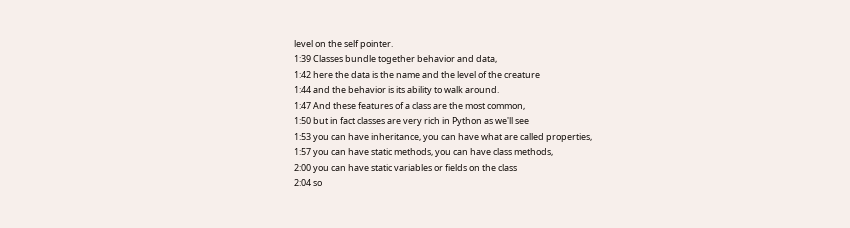level on the self pointer.
1:39 Classes bundle together behavior and data,
1:42 here the data is the name and the level of the creature
1:44 and the behavior is its ability to walk around.
1:47 And these features of a class are the most common,
1:50 but in fact classes are very rich in Python as we'll see
1:53 you can have inheritance, you can have what are called properties,
1:57 you can have static methods, you can have class methods,
2:00 you can have static variables or fields on the class
2:04 so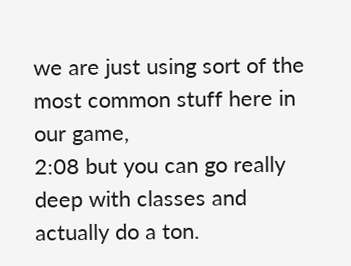we are just using sort of the most common stuff here in our game,
2:08 but you can go really deep with classes and actually do a ton.